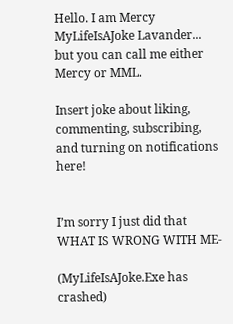Hello. I am Mercy MyLifeIsAJoke Lavander... but you can call me either Mercy or MML.

Insert joke about liking, commenting, subscribing, and turning on notifications here!


I’m sorry I just did that WHAT IS WRONG WITH ME-

(MyLifeIsAJoke.Exe has crashed)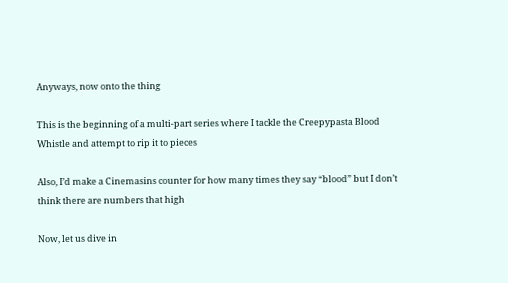Anyways, now onto the thing

This is the beginning of a multi-part series where I tackle the Creepypasta Blood Whistle and attempt to rip it to pieces

Also, I’d make a Cinemasins counter for how many times they say “blood” but I don’t think there are numbers that high

Now, let us dive in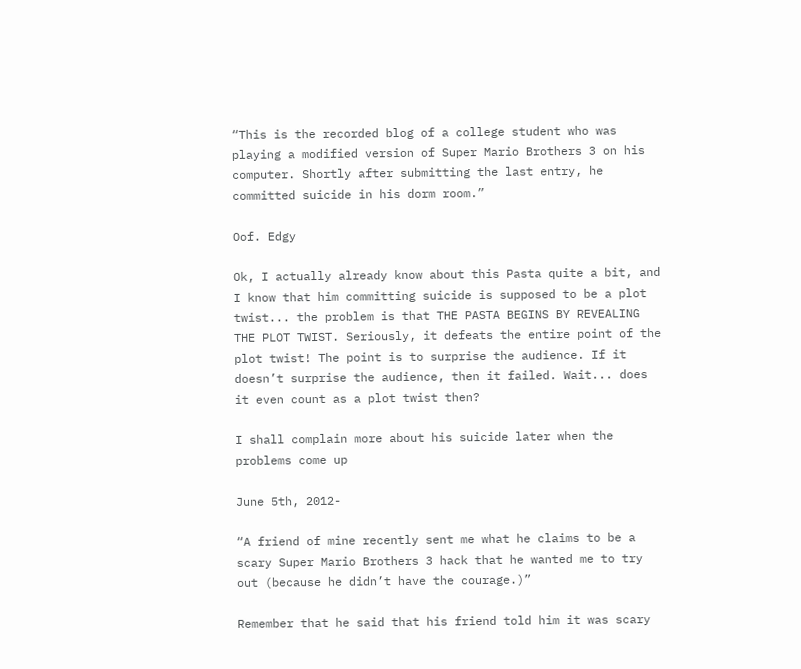“This is the recorded blog of a college student who was playing a modified version of Super Mario Brothers 3 on his computer. Shortly after submitting the last entry, he committed suicide in his dorm room.”

Oof. Edgy

Ok, I actually already know about this Pasta quite a bit, and I know that him committing suicide is supposed to be a plot twist... the problem is that THE PASTA BEGINS BY REVEALING THE PLOT TWIST. Seriously, it defeats the entire point of the plot twist! The point is to surprise the audience. If it doesn’t surprise the audience, then it failed. Wait... does it even count as a plot twist then?

I shall complain more about his suicide later when the problems come up

June 5th, 2012-

“A friend of mine recently sent me what he claims to be a scary Super Mario Brothers 3 hack that he wanted me to try out (because he didn’t have the courage.)”

Remember that he said that his friend told him it was scary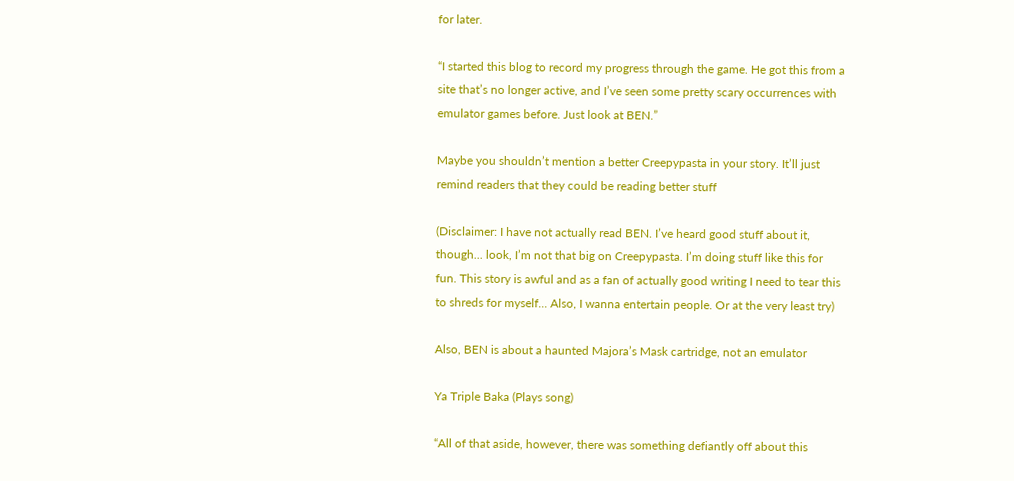for later.

“I started this blog to record my progress through the game. He got this from a site that’s no longer active, and I’ve seen some pretty scary occurrences with emulator games before. Just look at BEN.”

Maybe you shouldn’t mention a better Creepypasta in your story. It’ll just remind readers that they could be reading better stuff

(Disclaimer: I have not actually read BEN. I’ve heard good stuff about it, though... look, I’m not that big on Creepypasta. I’m doing stuff like this for fun. This story is awful and as a fan of actually good writing I need to tear this to shreds for myself... Also, I wanna entertain people. Or at the very least try)

Also, BEN is about a haunted Majora’s Mask cartridge, not an emulator

Ya Triple Baka (Plays song)

“All of that aside, however, there was something defiantly off about this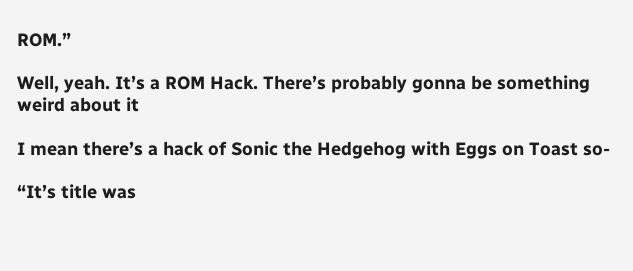ROM.”

Well, yeah. It’s a ROM Hack. There’s probably gonna be something weird about it

I mean there’s a hack of Sonic the Hedgehog with Eggs on Toast so-

“It’s title was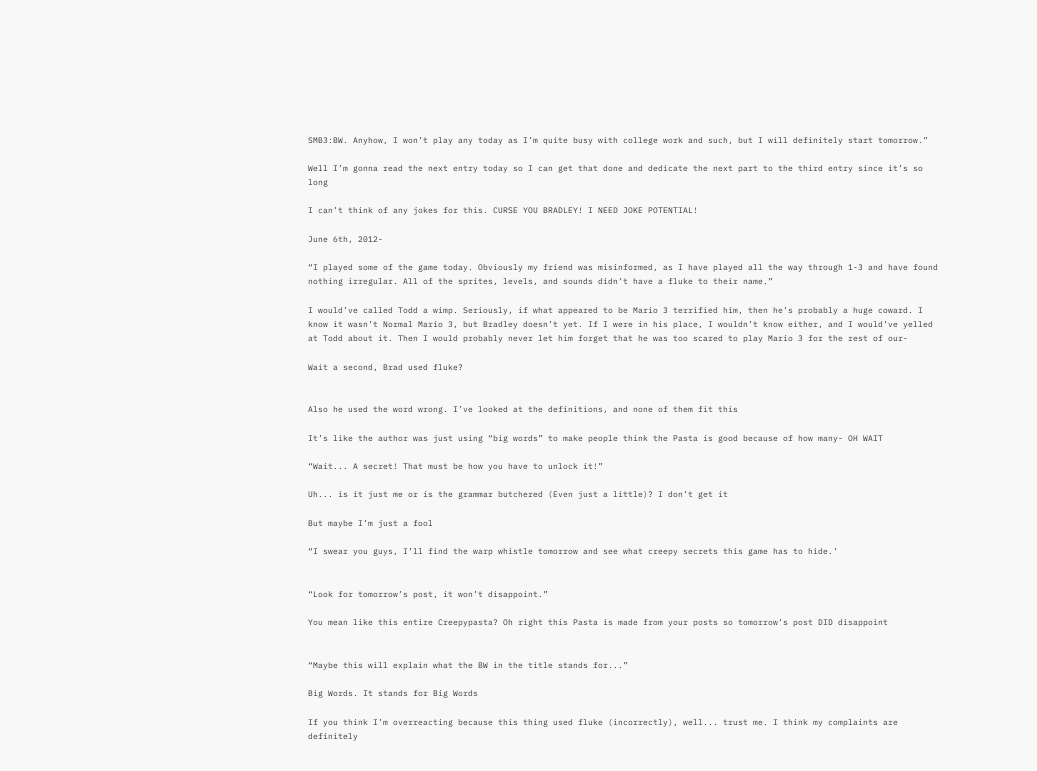SMB3:BW. Anyhow, I won’t play any today as I’m quite busy with college work and such, but I will definitely start tomorrow.”

Well I’m gonna read the next entry today so I can get that done and dedicate the next part to the third entry since it’s so long

I can’t think of any jokes for this. CURSE YOU BRADLEY! I NEED JOKE POTENTIAL!

June 6th, 2012-

“I played some of the game today. Obviously my friend was misinformed, as I have played all the way through 1-3 and have found nothing irregular. All of the sprites, levels, and sounds didn’t have a fluke to their name.”

I would’ve called Todd a wimp. Seriously, if what appeared to be Mario 3 terrified him, then he’s probably a huge coward. I know it wasn’t Normal Mario 3, but Bradley doesn’t yet. If I were in his place, I wouldn’t know either, and I would’ve yelled at Todd about it. Then I would probably never let him forget that he was too scared to play Mario 3 for the rest of our-

Wait a second, Brad used fluke?


Also he used the word wrong. I’ve looked at the definitions, and none of them fit this

It’s like the author was just using “big words” to make people think the Pasta is good because of how many- OH WAIT

“Wait... A secret! That must be how you have to unlock it!”

Uh... is it just me or is the grammar butchered (Even just a little)? I don’t get it

But maybe I’m just a fool

“I swear you guys, I’ll find the warp whistle tomorrow and see what creepy secrets this game has to hide.’


“Look for tomorrow’s post, it won’t disappoint.”

You mean like this entire Creepypasta? Oh right this Pasta is made from your posts so tomorrow’s post DID disappoint


“Maybe this will explain what the BW in the title stands for...”

Big Words. It stands for Big Words

If you think I’m overreacting because this thing used fluke (incorrectly), well... trust me. I think my complaints are definitely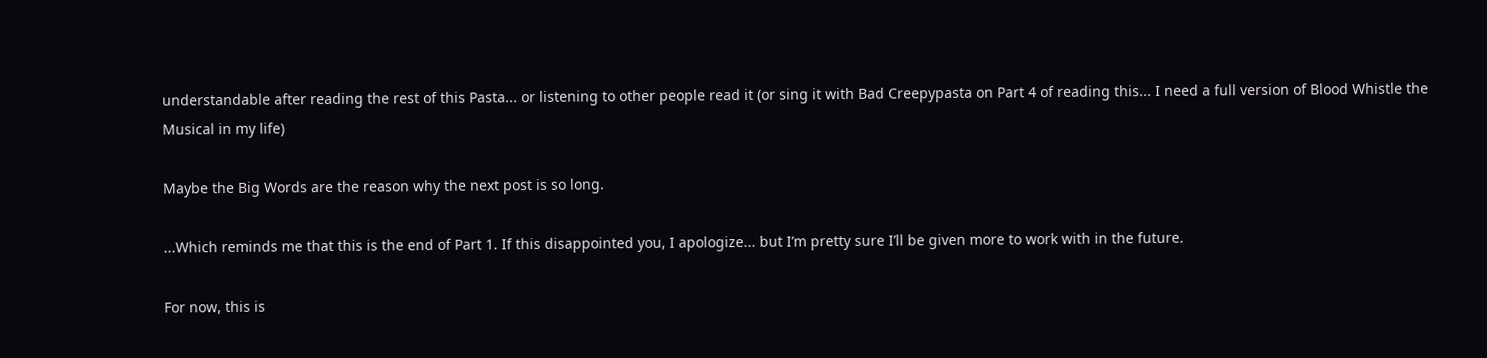understandable after reading the rest of this Pasta... or listening to other people read it (or sing it with Bad Creepypasta on Part 4 of reading this... I need a full version of Blood Whistle the Musical in my life)

Maybe the Big Words are the reason why the next post is so long.

...Which reminds me that this is the end of Part 1. If this disappointed you, I apologize... but I’m pretty sure I’ll be given more to work with in the future.

For now, this is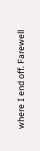where I end off. Farewell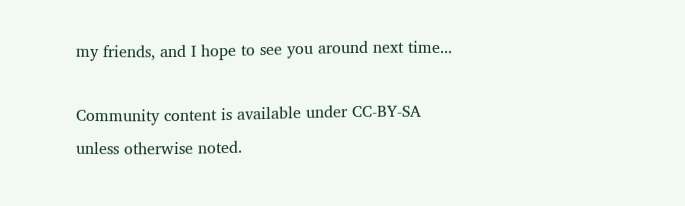my friends, and I hope to see you around next time...

Community content is available under CC-BY-SA unless otherwise noted.